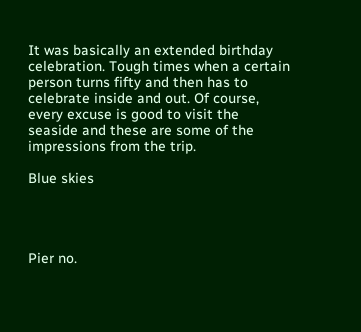It was basically an extended birthday celebration. Tough times when a certain person turns fifty and then has to celebrate inside and out. Of course, every excuse is good to visit the seaside and these are some of the impressions from the trip.

Blue skies




Pier no.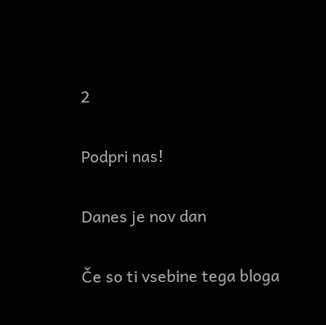2

Podpri nas!

Danes je nov dan

Če so ti vsebine tega bloga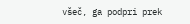všeč, ga podpri prek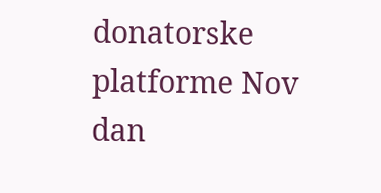donatorske platforme Nov dan